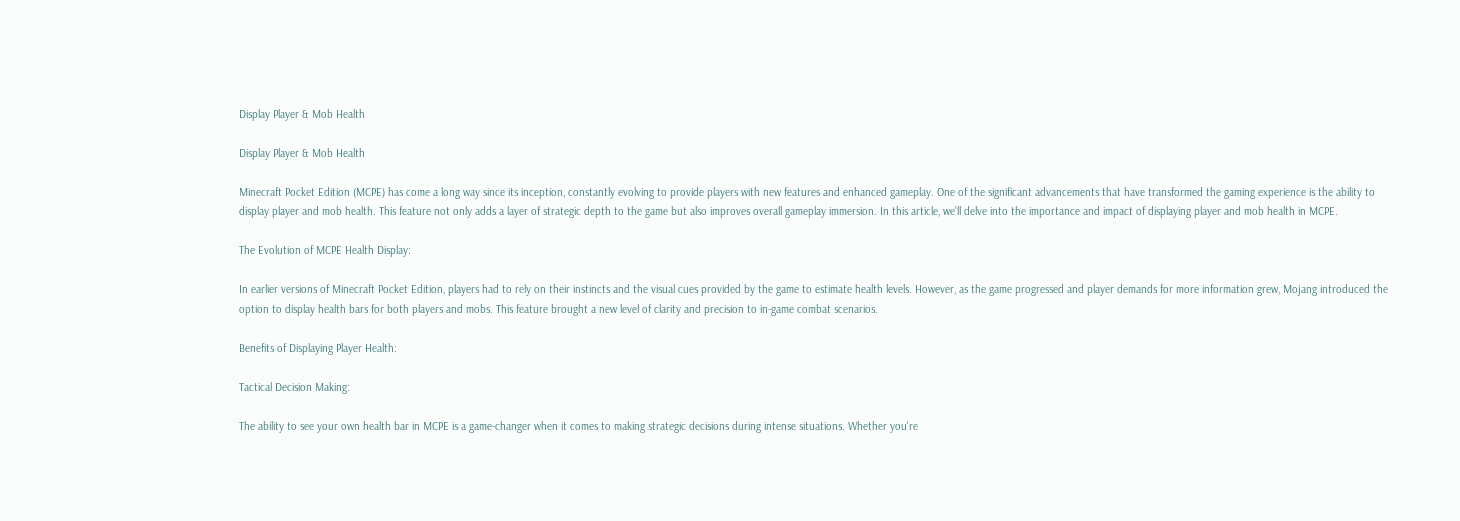Display Player & Mob Health

Display Player & Mob Health

Minecraft Pocket Edition (MCPE) has come a long way since its inception, constantly evolving to provide players with new features and enhanced gameplay. One of the significant advancements that have transformed the gaming experience is the ability to display player and mob health. This feature not only adds a layer of strategic depth to the game but also improves overall gameplay immersion. In this article, we'll delve into the importance and impact of displaying player and mob health in MCPE.

The Evolution of MCPE Health Display:

In earlier versions of Minecraft Pocket Edition, players had to rely on their instincts and the visual cues provided by the game to estimate health levels. However, as the game progressed and player demands for more information grew, Mojang introduced the option to display health bars for both players and mobs. This feature brought a new level of clarity and precision to in-game combat scenarios.

Benefits of Displaying Player Health:

Tactical Decision Making:

The ability to see your own health bar in MCPE is a game-changer when it comes to making strategic decisions during intense situations. Whether you're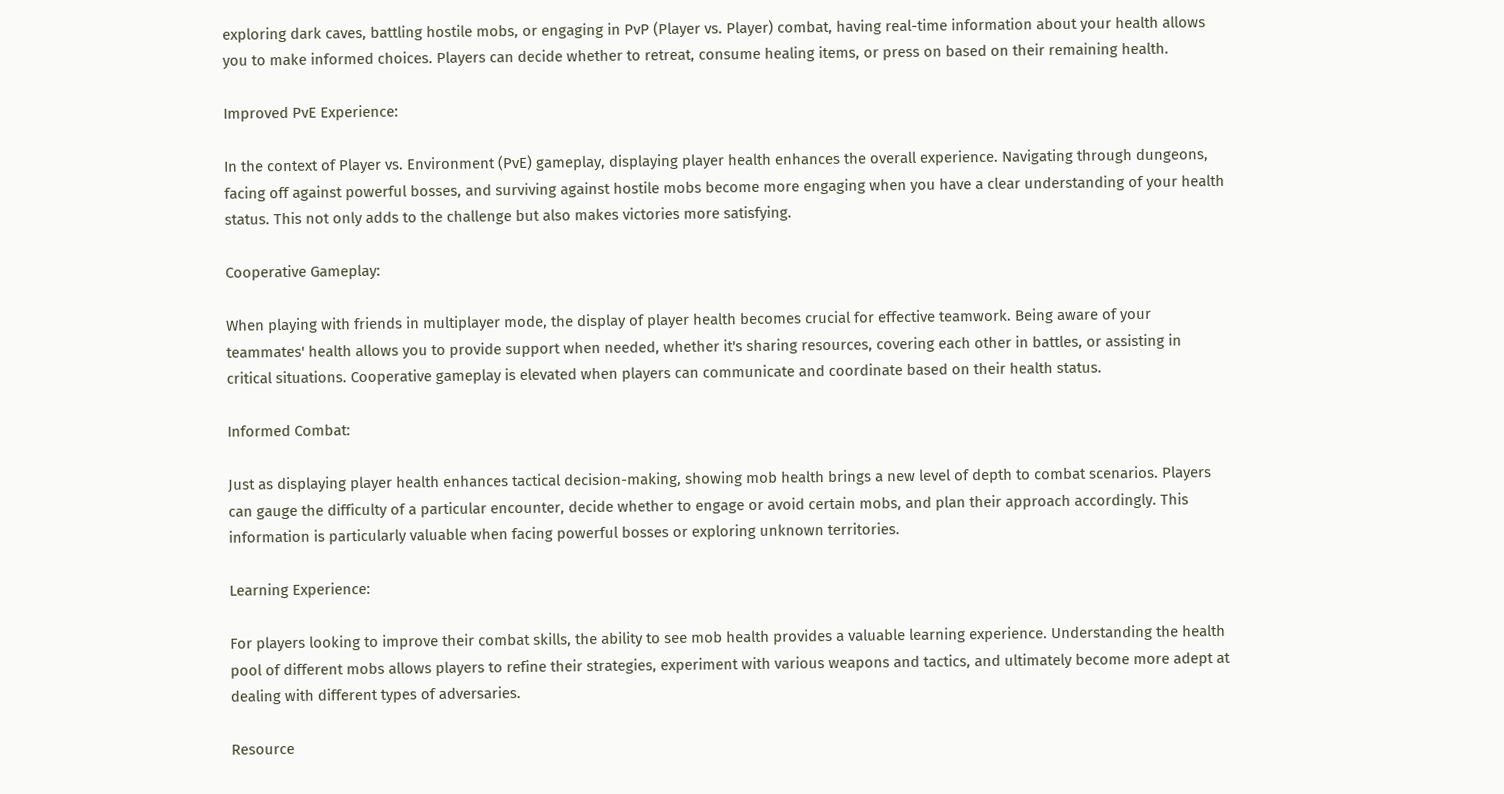exploring dark caves, battling hostile mobs, or engaging in PvP (Player vs. Player) combat, having real-time information about your health allows you to make informed choices. Players can decide whether to retreat, consume healing items, or press on based on their remaining health.

Improved PvE Experience:

In the context of Player vs. Environment (PvE) gameplay, displaying player health enhances the overall experience. Navigating through dungeons, facing off against powerful bosses, and surviving against hostile mobs become more engaging when you have a clear understanding of your health status. This not only adds to the challenge but also makes victories more satisfying.

Cooperative Gameplay:

When playing with friends in multiplayer mode, the display of player health becomes crucial for effective teamwork. Being aware of your teammates' health allows you to provide support when needed, whether it's sharing resources, covering each other in battles, or assisting in critical situations. Cooperative gameplay is elevated when players can communicate and coordinate based on their health status.

Informed Combat:

Just as displaying player health enhances tactical decision-making, showing mob health brings a new level of depth to combat scenarios. Players can gauge the difficulty of a particular encounter, decide whether to engage or avoid certain mobs, and plan their approach accordingly. This information is particularly valuable when facing powerful bosses or exploring unknown territories.

Learning Experience:

For players looking to improve their combat skills, the ability to see mob health provides a valuable learning experience. Understanding the health pool of different mobs allows players to refine their strategies, experiment with various weapons and tactics, and ultimately become more adept at dealing with different types of adversaries.

Resource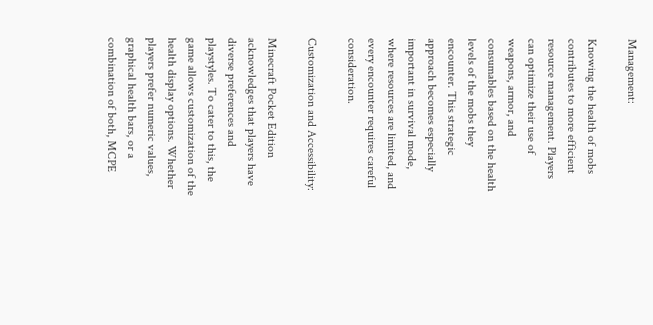Management:

Knowing the health of mobs contributes to more efficient resource management. Players can optimize their use of weapons, armor, and consumables based on the health levels of the mobs they encounter. This strategic approach becomes especially important in survival mode, where resources are limited, and every encounter requires careful consideration.

Customization and Accessibility:

Minecraft Pocket Edition acknowledges that players have diverse preferences and playstyles. To cater to this, the game allows customization of the health display options. Whether players prefer numeric values, graphical health bars, or a combination of both, MCPE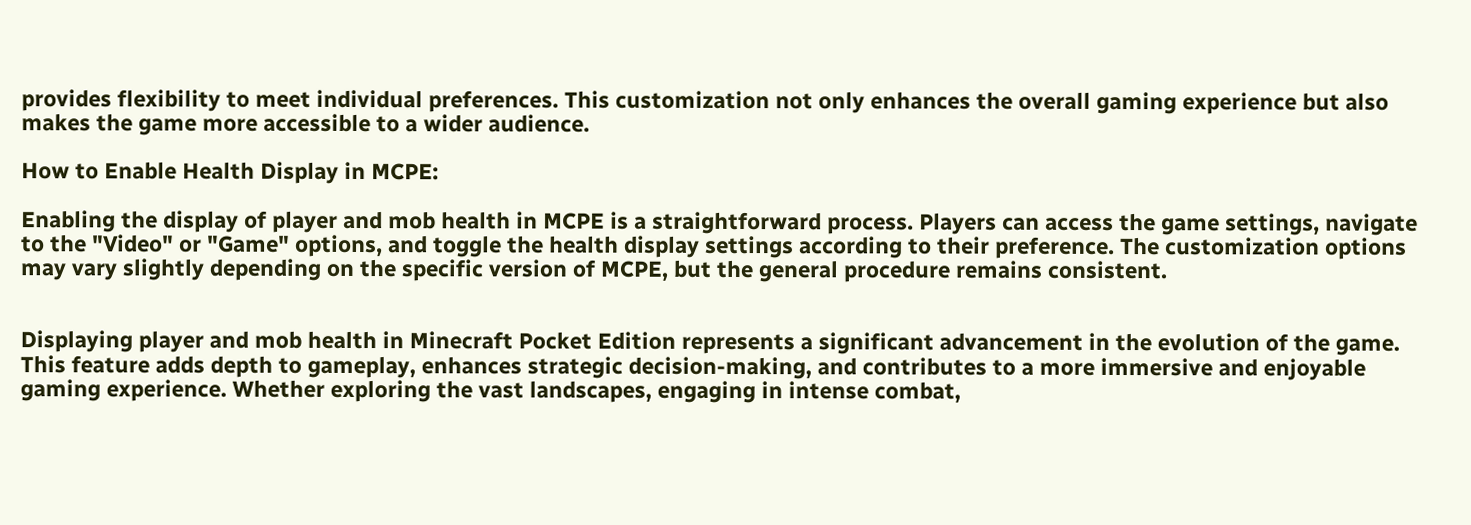provides flexibility to meet individual preferences. This customization not only enhances the overall gaming experience but also makes the game more accessible to a wider audience.

How to Enable Health Display in MCPE:

Enabling the display of player and mob health in MCPE is a straightforward process. Players can access the game settings, navigate to the "Video" or "Game" options, and toggle the health display settings according to their preference. The customization options may vary slightly depending on the specific version of MCPE, but the general procedure remains consistent.


Displaying player and mob health in Minecraft Pocket Edition represents a significant advancement in the evolution of the game. This feature adds depth to gameplay, enhances strategic decision-making, and contributes to a more immersive and enjoyable gaming experience. Whether exploring the vast landscapes, engaging in intense combat,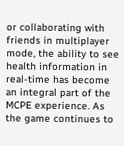or collaborating with friends in multiplayer mode, the ability to see health information in real-time has become an integral part of the MCPE experience. As the game continues to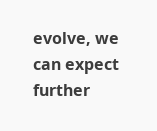evolve, we can expect further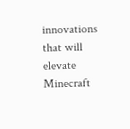innovations that will elevate Minecraft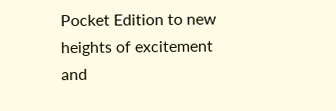Pocket Edition to new heights of excitement and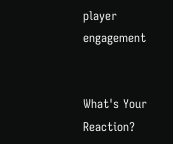player engagement


What's Your Reaction?